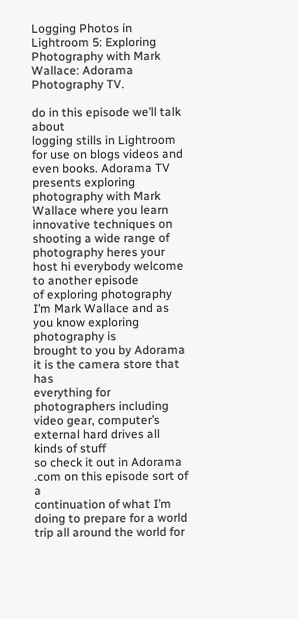Logging Photos in Lightroom 5: Exploring Photography with Mark Wallace: Adorama Photography TV.

do in this episode we’ll talk about
logging stills in Lightroom for use on blogs videos and even books. Adorama TV presents exploring photography with Mark Wallace where you learn innovative techniques on
shooting a wide range of photography heres your host hi everybody welcome to another episode
of exploring photography I’m Mark Wallace and as you know exploring photography is
brought to you by Adorama it is the camera store that has
everything for photographers including video gear, computer’s external hard drives all kinds of stuff
so check it out in Adorama .com on this episode sort of a
continuation of what I’m doing to prepare for a world
trip all around the world for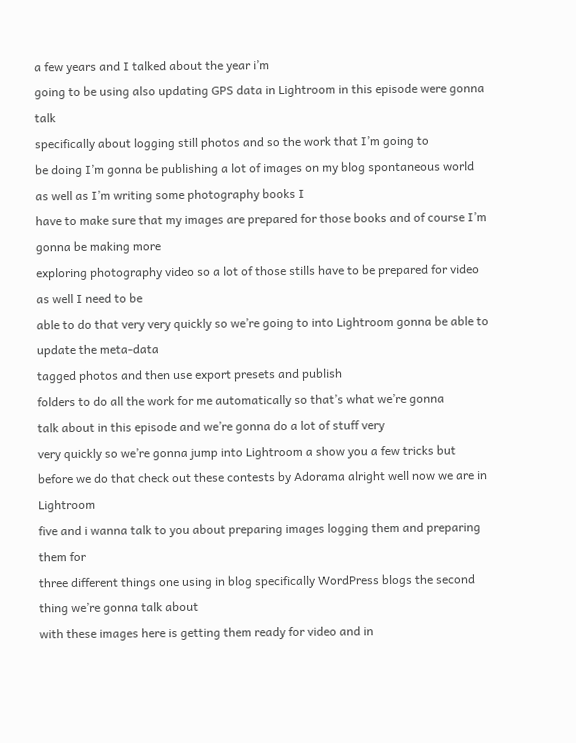a few years and I talked about the year i’m
going to be using also updating GPS data in Lightroom in this episode were gonna talk
specifically about logging still photos and so the work that I’m going to
be doing I’m gonna be publishing a lot of images on my blog spontaneous world as well as I’m writing some photography books I
have to make sure that my images are prepared for those books and of course I’m gonna be making more
exploring photography video so a lot of those stills have to be prepared for video as well I need to be
able to do that very very quickly so we’re going to into Lightroom gonna be able to update the meta-data
tagged photos and then use export presets and publish
folders to do all the work for me automatically so that’s what we’re gonna
talk about in this episode and we’re gonna do a lot of stuff very
very quickly so we’re gonna jump into Lightroom a show you a few tricks but
before we do that check out these contests by Adorama alright well now we are in Lightroom
five and i wanna talk to you about preparing images logging them and preparing them for
three different things one using in blog specifically WordPress blogs the second thing we’re gonna talk about
with these images here is getting them ready for video and in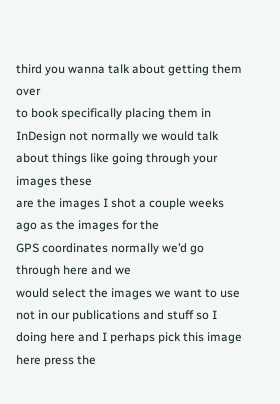third you wanna talk about getting them over
to book specifically placing them in InDesign not normally we would talk
about things like going through your images these
are the images I shot a couple weeks ago as the images for the
GPS coordinates normally we’d go through here and we
would select the images we want to use not in our publications and stuff so I
doing here and I perhaps pick this image here press the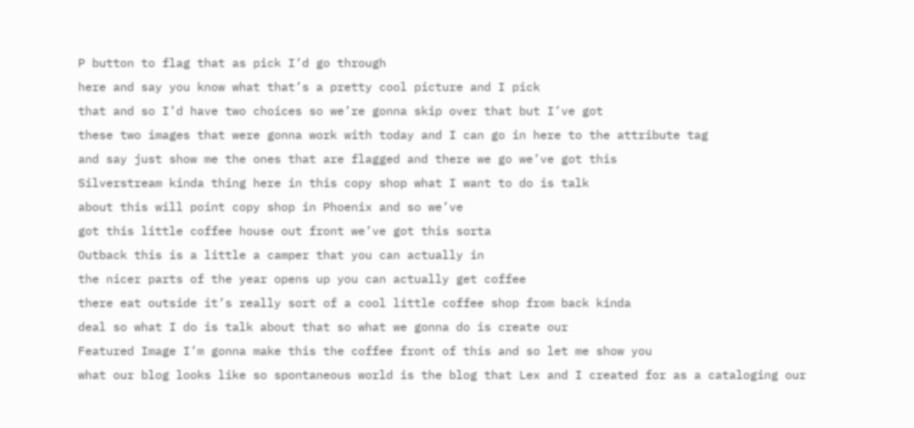P button to flag that as pick I’d go through
here and say you know what that’s a pretty cool picture and I pick
that and so I’d have two choices so we’re gonna skip over that but I’ve got
these two images that were gonna work with today and I can go in here to the attribute tag
and say just show me the ones that are flagged and there we go we’ve got this
Silverstream kinda thing here in this copy shop what I want to do is talk
about this will point copy shop in Phoenix and so we’ve
got this little coffee house out front we’ve got this sorta
Outback this is a little a camper that you can actually in
the nicer parts of the year opens up you can actually get coffee
there eat outside it’s really sort of a cool little coffee shop from back kinda
deal so what I do is talk about that so what we gonna do is create our
Featured Image I’m gonna make this the coffee front of this and so let me show you
what our blog looks like so spontaneous world is the blog that Lex and I created for as a cataloging our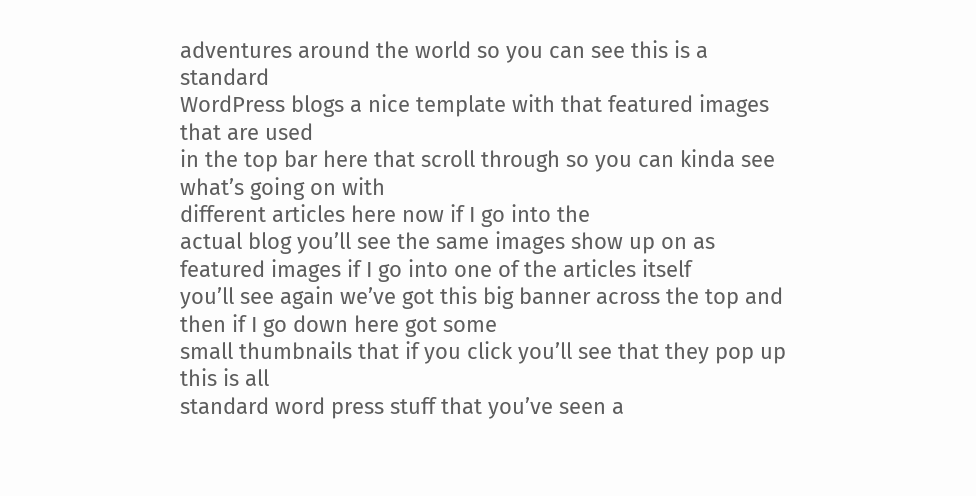adventures around the world so you can see this is a standard
WordPress blogs a nice template with that featured images that are used
in the top bar here that scroll through so you can kinda see what’s going on with
different articles here now if I go into the
actual blog you’ll see the same images show up on as featured images if I go into one of the articles itself
you’ll see again we’ve got this big banner across the top and then if I go down here got some
small thumbnails that if you click you’ll see that they pop up this is all
standard word press stuff that you’ve seen a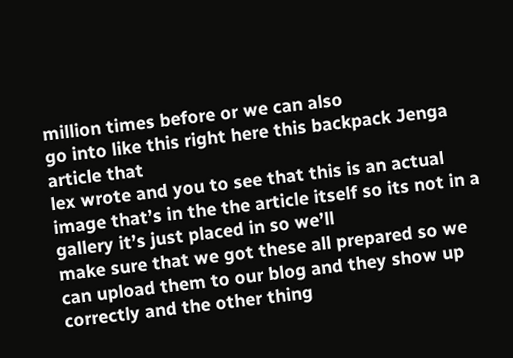million times before or we can also
go into like this right here this backpack Jenga article that
lex wrote and you to see that this is an actual image that’s in the the article itself so its not in a gallery it’s just placed in so we’ll
make sure that we got these all prepared so we can upload them to our blog and they show up
correctly and the other thing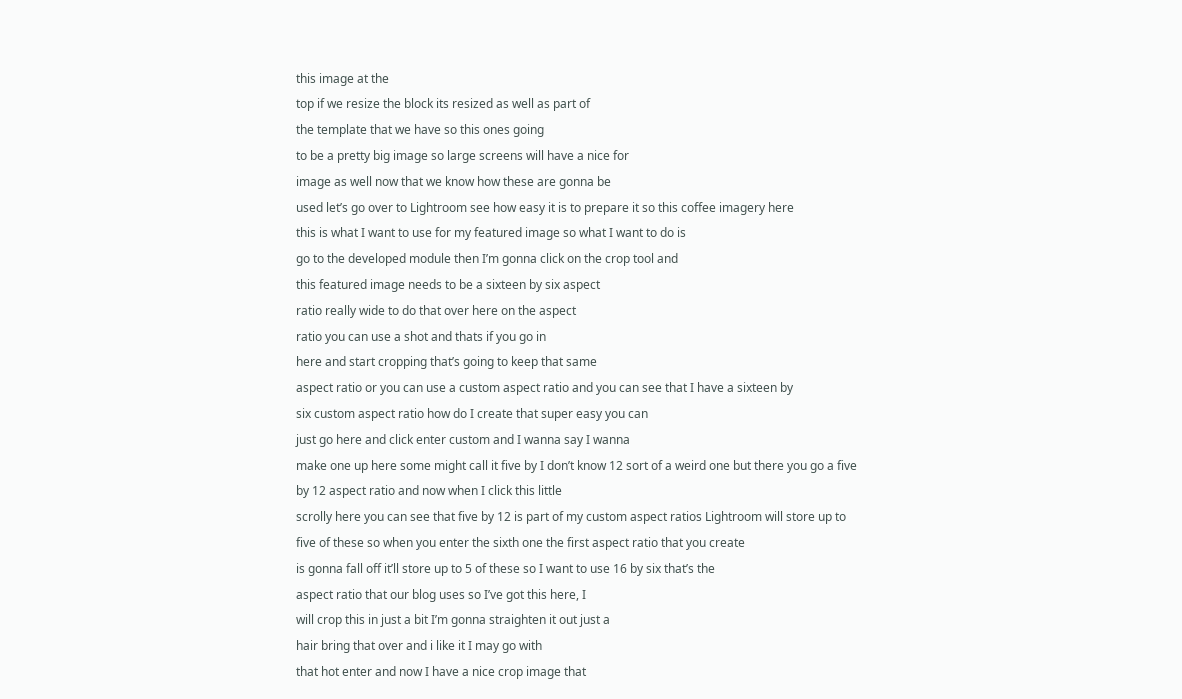this image at the
top if we resize the block its resized as well as part of
the template that we have so this ones going
to be a pretty big image so large screens will have a nice for
image as well now that we know how these are gonna be
used let’s go over to Lightroom see how easy it is to prepare it so this coffee imagery here
this is what I want to use for my featured image so what I want to do is
go to the developed module then I’m gonna click on the crop tool and
this featured image needs to be a sixteen by six aspect
ratio really wide to do that over here on the aspect
ratio you can use a shot and thats if you go in
here and start cropping that’s going to keep that same
aspect ratio or you can use a custom aspect ratio and you can see that I have a sixteen by
six custom aspect ratio how do I create that super easy you can
just go here and click enter custom and I wanna say I wanna
make one up here some might call it five by I don’t know 12 sort of a weird one but there you go a five
by 12 aspect ratio and now when I click this little
scrolly here you can see that five by 12 is part of my custom aspect ratios Lightroom will store up to
five of these so when you enter the sixth one the first aspect ratio that you create
is gonna fall off it’ll store up to 5 of these so I want to use 16 by six that’s the
aspect ratio that our blog uses so I’ve got this here, I
will crop this in just a bit I’m gonna straighten it out just a
hair bring that over and i like it I may go with
that hot enter and now I have a nice crop image that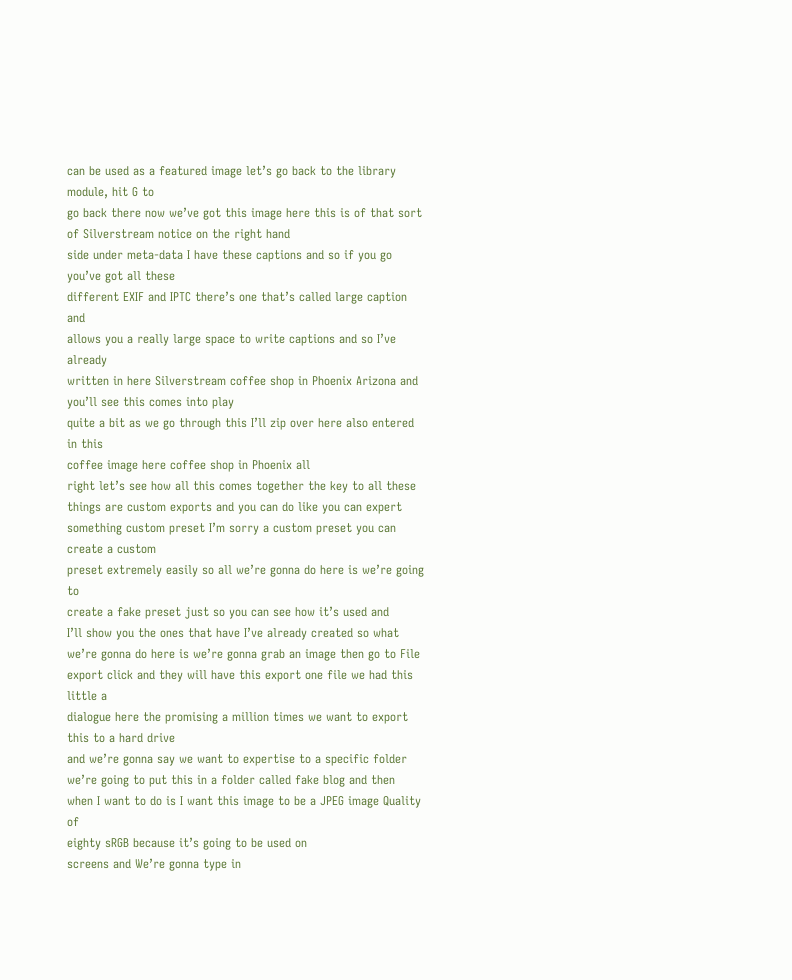can be used as a featured image let’s go back to the library module, hit G to
go back there now we’ve got this image here this is of that sort of Silverstream notice on the right hand
side under meta-data I have these captions and so if you go you’ve got all these
different EXIF and IPTC there’s one that’s called large caption and
allows you a really large space to write captions and so I’ve already
written in here Silverstream coffee shop in Phoenix Arizona and you’ll see this comes into play
quite a bit as we go through this I’ll zip over here also entered in this
coffee image here coffee shop in Phoenix all
right let’s see how all this comes together the key to all these
things are custom exports and you can do like you can expert
something custom preset I’m sorry a custom preset you can create a custom
preset extremely easily so all we’re gonna do here is we’re going to
create a fake preset just so you can see how it’s used and
I’ll show you the ones that have I’ve already created so what we’re gonna do here is we’re gonna grab an image then go to File export click and they will have this export one file we had this little a
dialogue here the promising a million times we want to export this to a hard drive
and we’re gonna say we want to expertise to a specific folder
we’re going to put this in a folder called fake blog and then
when I want to do is I want this image to be a JPEG image Quality of
eighty sRGB because it’s going to be used on
screens and We’re gonna type in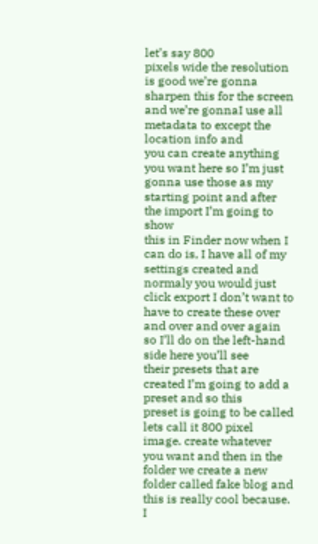let’s say 800
pixels wide the resolution is good we’re gonna
sharpen this for the screen and we’re gonnaI use all metadata to except the location info and
you can create anything you want here so I’m just
gonna use those as my starting point and after the import I’m going to show
this in Finder now when I can do is, I have all of my
settings created and normaly you would just click export I don’t want to have to create these over
and over and over again so I’ll do on the left-hand side here you’ll see
their presets that are created I’m going to add a preset and so this
preset is going to be called lets call it 800 pixel image. create whatever you want and then in the
folder we create a new folder called fake blog and this is really cool because. I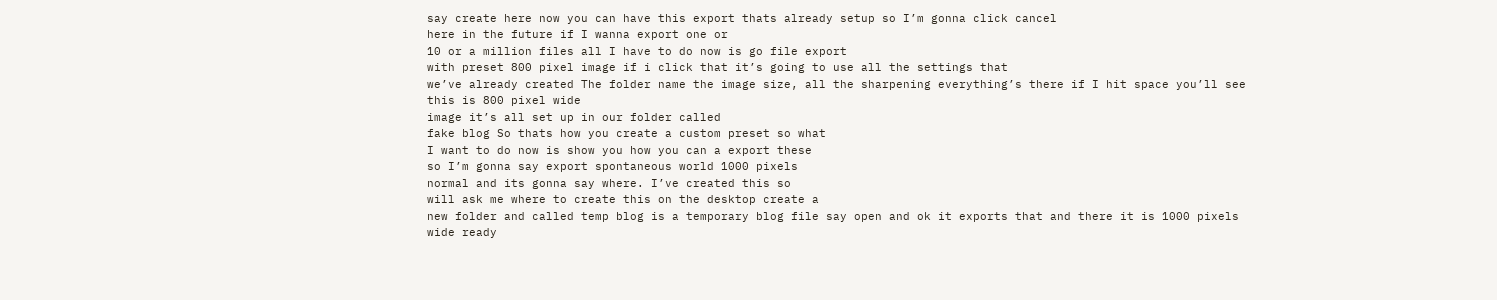say create here now you can have this export thats already setup so I’m gonna click cancel
here in the future if I wanna export one or
10 or a million files all I have to do now is go file export
with preset 800 pixel image if i click that it’s going to use all the settings that
we’ve already created The folder name the image size, all the sharpening everything’s there if I hit space you’ll see this is 800 pixel wide
image it’s all set up in our folder called
fake blog So thats how you create a custom preset so what
I want to do now is show you how you can a export these
so I’m gonna say export spontaneous world 1000 pixels
normal and its gonna say where. I’ve created this so
will ask me where to create this on the desktop create a
new folder and called temp blog is a temporary blog file say open and ok it exports that and there it is 1000 pixels wide ready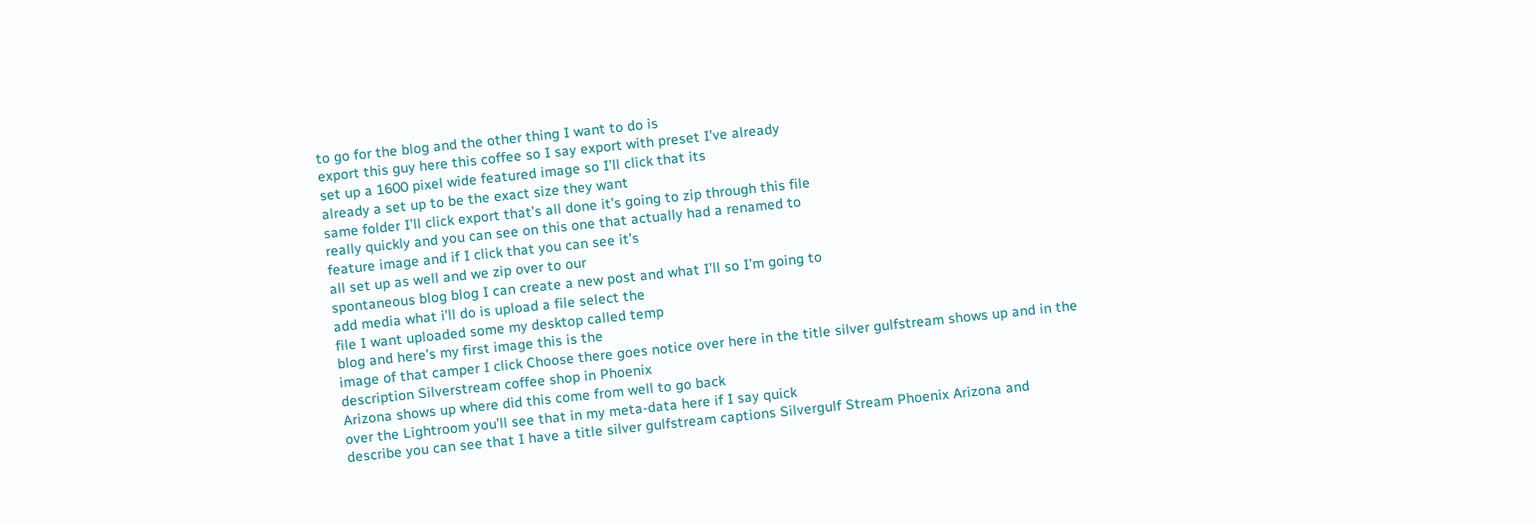to go for the blog and the other thing I want to do is
export this guy here this coffee so I say export with preset I’ve already
set up a 1600 pixel wide featured image so I’ll click that its
already a set up to be the exact size they want
same folder I’ll click export that’s all done it’s going to zip through this file
really quickly and you can see on this one that actually had a renamed to
feature image and if I click that you can see it’s
all set up as well and we zip over to our
spontaneous blog blog I can create a new post and what I’ll so I’m going to
add media what i’ll do is upload a file select the
file I want uploaded some my desktop called temp
blog and here’s my first image this is the
image of that camper I click Choose there goes notice over here in the title silver gulfstream shows up and in the
description Silverstream coffee shop in Phoenix
Arizona shows up where did this come from well to go back
over the Lightroom you’ll see that in my meta-data here if I say quick
describe you can see that I have a title silver gulfstream captions Silvergulf Stream Phoenix Arizona and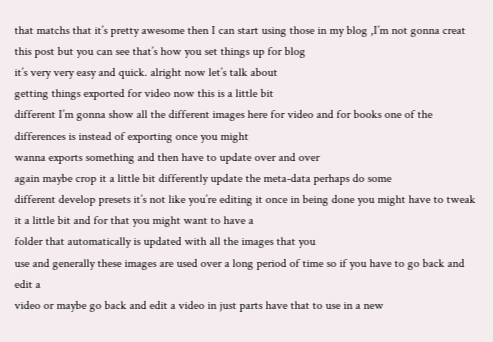that matchs that it’s pretty awesome then I can start using those in my blog ,I’m not gonna creat this post but you can see that’s how you set things up for blog
it’s very very easy and quick. alright now let’s talk about
getting things exported for video now this is a little bit
different I’m gonna show all the different images here for video and for books one of the
differences is instead of exporting once you might
wanna exports something and then have to update over and over
again maybe crop it a little bit differently update the meta-data perhaps do some
different develop presets it’s not like you’re editing it once in being done you might have to tweak it a little bit and for that you might want to have a
folder that automatically is updated with all the images that you
use and generally these images are used over a long period of time so if you have to go back and edit a
video or maybe go back and edit a video in just parts have that to use in a new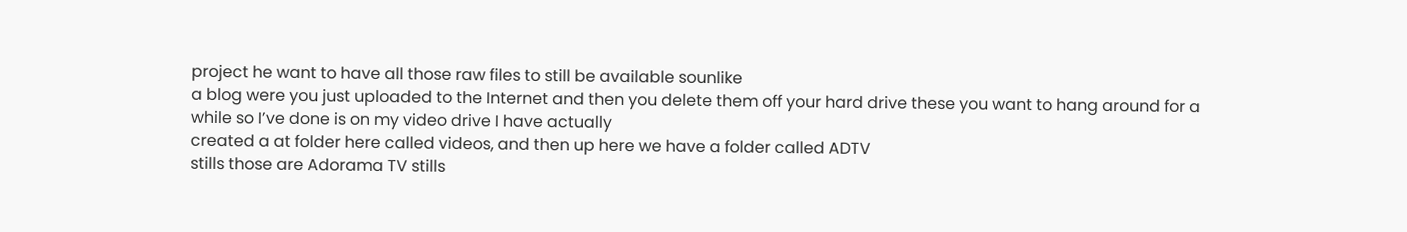project he want to have all those raw files to still be available sounlike
a blog were you just uploaded to the Internet and then you delete them off your hard drive these you want to hang around for a
while so I’ve done is on my video drive I have actually
created a at folder here called videos, and then up here we have a folder called ADTV
stills those are Adorama TV stills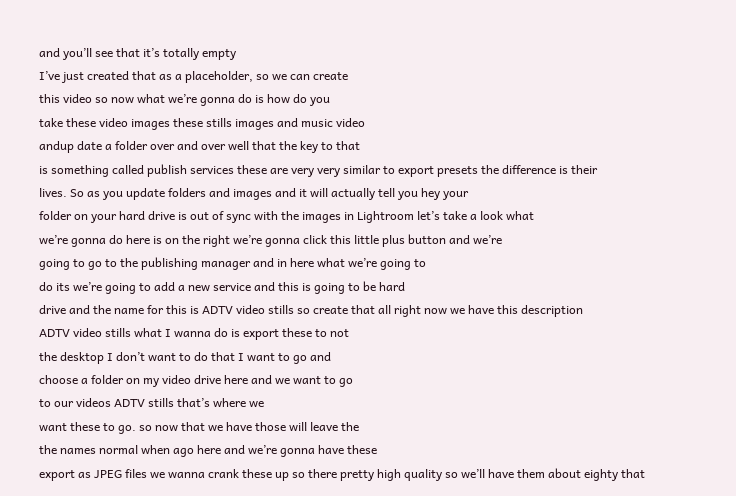and you’ll see that it’s totally empty
I’ve just created that as a placeholder, so we can create
this video so now what we’re gonna do is how do you
take these video images these stills images and music video
andup date a folder over and over well that the key to that
is something called publish services these are very very similar to export presets the difference is their
lives. So as you update folders and images and it will actually tell you hey your
folder on your hard drive is out of sync with the images in Lightroom let’s take a look what
we’re gonna do here is on the right we’re gonna click this little plus button and we’re
going to go to the publishing manager and in here what we’re going to
do its we’re going to add a new service and this is going to be hard
drive and the name for this is ADTV video stills so create that all right now we have this description
ADTV video stills what I wanna do is export these to not
the desktop I don’t want to do that I want to go and
choose a folder on my video drive here and we want to go
to our videos ADTV stills that’s where we
want these to go. so now that we have those will leave the
the names normal when ago here and we’re gonna have these
export as JPEG files we wanna crank these up so there pretty high quality so we’ll have them about eighty that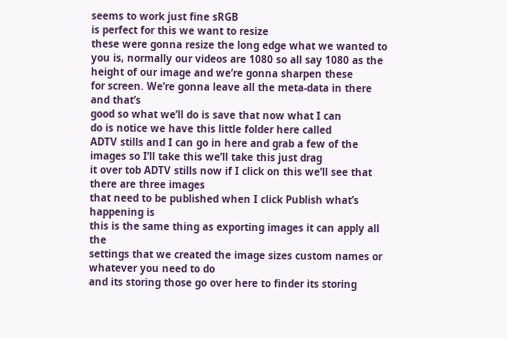seems to work just fine sRGB
is perfect for this we want to resize
these were gonna resize the long edge what we wanted to you is, normally our videos are 1080 so all say 1080 as the height of our image and we’re gonna sharpen these
for screen. We’re gonna leave all the meta-data in there and that’s
good so what we’ll do is save that now what I can
do is notice we have this little folder here called
ADTV stills and I can go in here and grab a few of the
images so I’ll take this we’ll take this just drag
it over tob ADTV stills now if I click on this we’ll see that there are three images
that need to be published when I click Publish what’s happening is
this is the same thing as exporting images it can apply all the
settings that we created the image sizes custom names or whatever you need to do
and its storing those go over here to finder its storing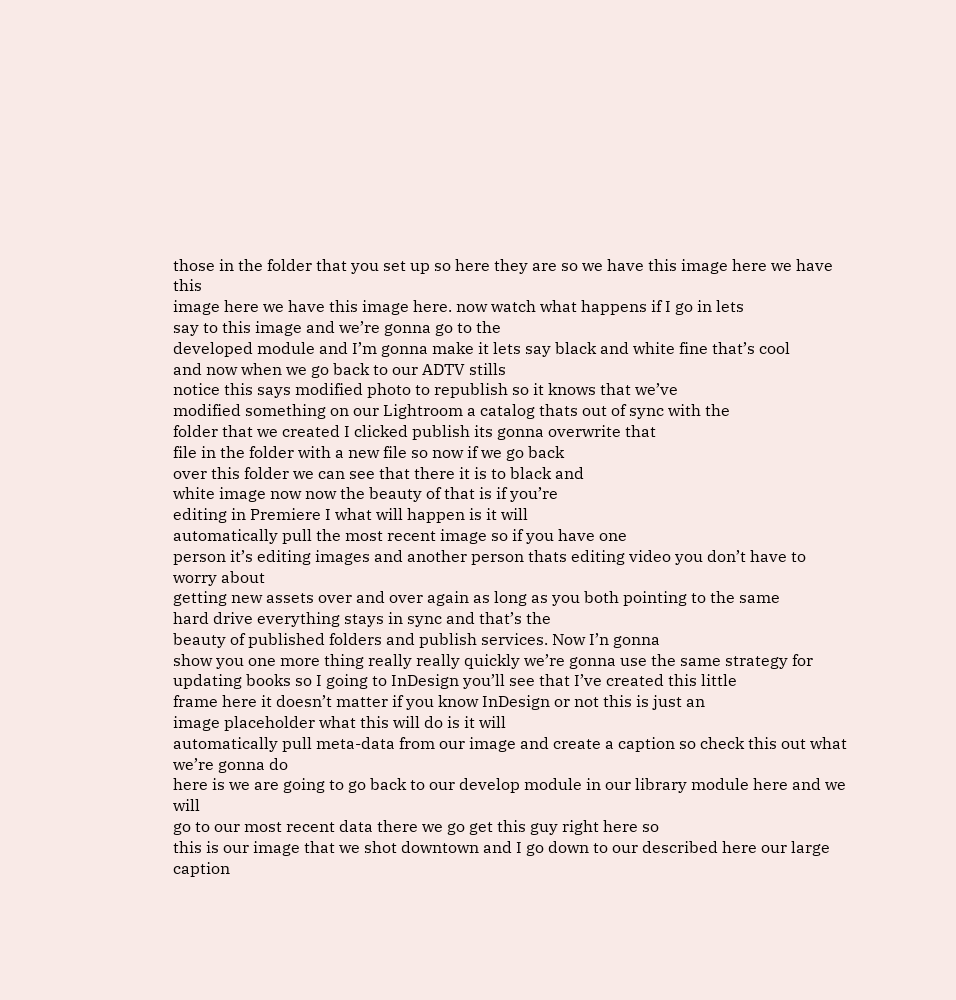those in the folder that you set up so here they are so we have this image here we have this
image here we have this image here. now watch what happens if I go in lets
say to this image and we’re gonna go to the
developed module and I’m gonna make it lets say black and white fine that’s cool
and now when we go back to our ADTV stills
notice this says modified photo to republish so it knows that we’ve
modified something on our Lightroom a catalog thats out of sync with the
folder that we created I clicked publish its gonna overwrite that
file in the folder with a new file so now if we go back
over this folder we can see that there it is to black and
white image now now the beauty of that is if you’re
editing in Premiere I what will happen is it will
automatically pull the most recent image so if you have one
person it’s editing images and another person thats editing video you don’t have to worry about
getting new assets over and over again as long as you both pointing to the same
hard drive everything stays in sync and that’s the
beauty of published folders and publish services. Now I’n gonna
show you one more thing really really quickly we’re gonna use the same strategy for
updating books so I going to InDesign you’ll see that I’ve created this little
frame here it doesn’t matter if you know InDesign or not this is just an
image placeholder what this will do is it will
automatically pull meta-data from our image and create a caption so check this out what we’re gonna do
here is we are going to go back to our develop module in our library module here and we will
go to our most recent data there we go get this guy right here so
this is our image that we shot downtown and I go down to our described here our large caption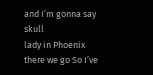and I’m gonna say skull
lady in Phoenix there we go So I’ve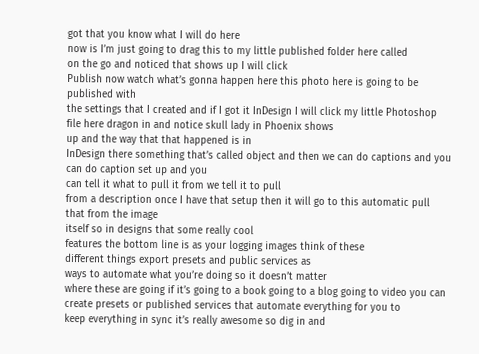got that you know what I will do here
now is I’m just going to drag this to my little published folder here called
on the go and noticed that shows up I will click
Publish now watch what’s gonna happen here this photo here is going to be published with
the settings that I created and if I got it InDesign I will click my little Photoshop file here dragon in and notice skull lady in Phoenix shows
up and the way that that happened is in
InDesign there something that’s called object and then we can do captions and you can do caption set up and you
can tell it what to pull it from we tell it to pull
from a description once I have that setup then it will go to this automatic pull that from the image
itself so in designs that some really cool
features the bottom line is as your logging images think of these
different things export presets and public services as
ways to automate what you’re doing so it doesn’t matter
where these are going if it’s going to a book going to a blog going to video you can
create presets or published services that automate everything for you to
keep everything in sync it’s really awesome so dig in and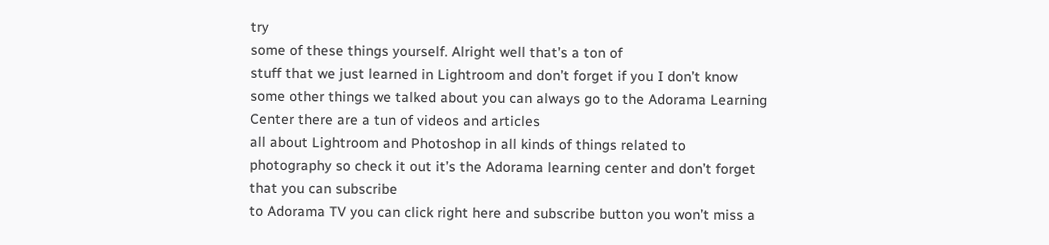try
some of these things yourself. Alright well that’s a ton of
stuff that we just learned in Lightroom and don’t forget if you I don’t know
some other things we talked about you can always go to the Adorama Learning
Center there are a tun of videos and articles
all about Lightroom and Photoshop in all kinds of things related to
photography so check it out it’s the Adorama learning center and don’t forget that you can subscribe
to Adorama TV you can click right here and subscribe button you won’t miss a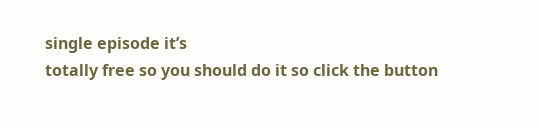single episode it’s
totally free so you should do it so click the button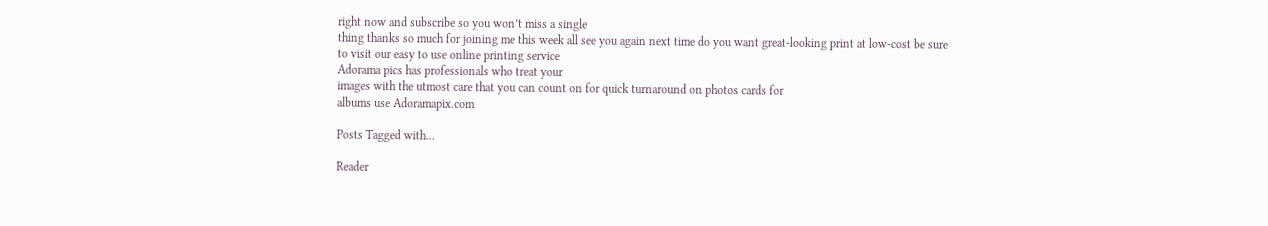right now and subscribe so you won’t miss a single
thing thanks so much for joining me this week all see you again next time do you want great-looking print at low-cost be sure
to visit our easy to use online printing service
Adorama pics has professionals who treat your
images with the utmost care that you can count on for quick turnaround on photos cards for
albums use Adoramapix.com

Posts Tagged with…

Reader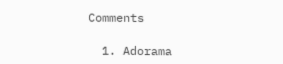Comments

  1. Adorama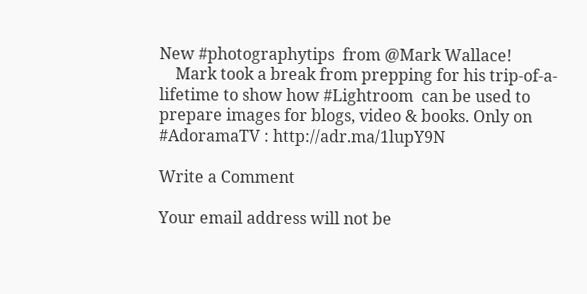New #photographytips  from @Mark Wallace!
    Mark took a break from prepping for his trip-of-a-lifetime to show how #Lightroom  can be used to prepare images for blogs, video & books. Only on #AdoramaTV : http://adr.ma/1lupY9N

Write a Comment

Your email address will not be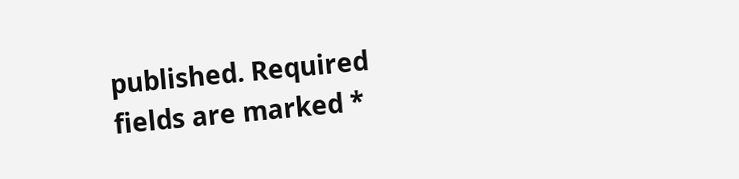published. Required fields are marked *